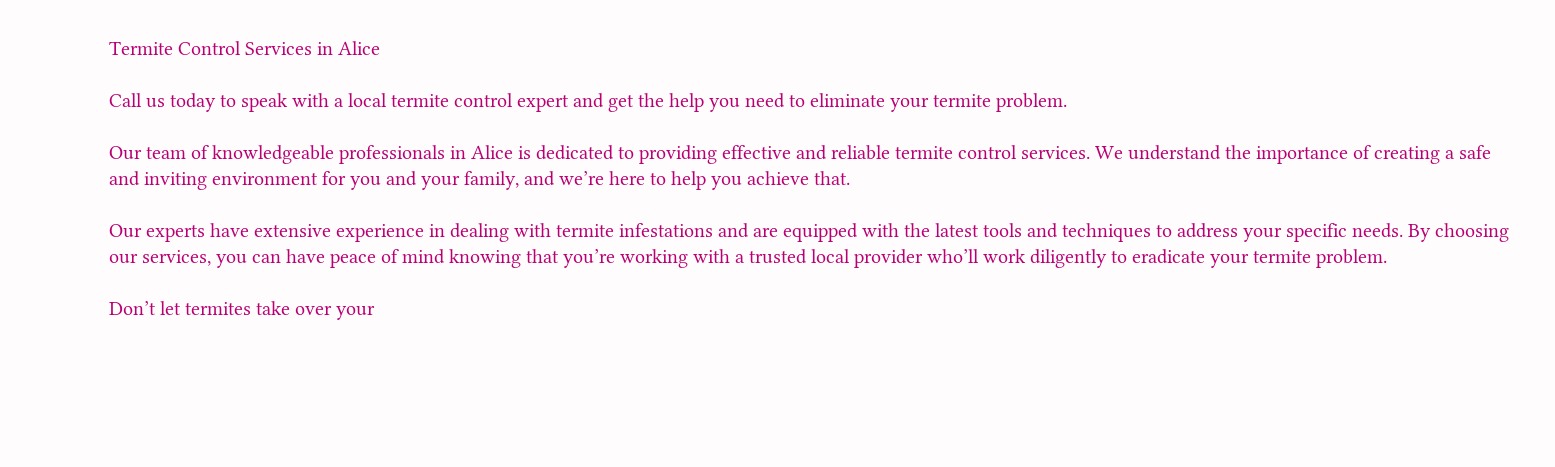Termite Control Services in Alice

Call us today to speak with a local termite control expert and get the help you need to eliminate your termite problem.

Our team of knowledgeable professionals in Alice is dedicated to providing effective and reliable termite control services. We understand the importance of creating a safe and inviting environment for you and your family, and we’re here to help you achieve that.

Our experts have extensive experience in dealing with termite infestations and are equipped with the latest tools and techniques to address your specific needs. By choosing our services, you can have peace of mind knowing that you’re working with a trusted local provider who’ll work diligently to eradicate your termite problem.

Don’t let termites take over your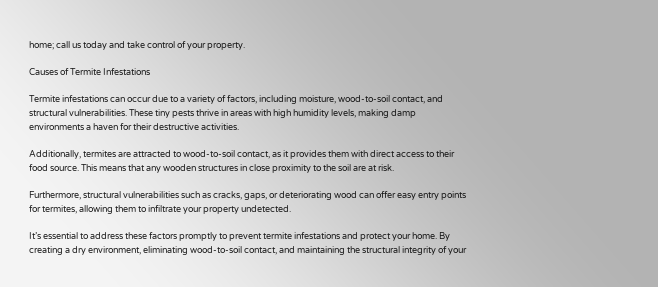home; call us today and take control of your property.

Causes of Termite Infestations

Termite infestations can occur due to a variety of factors, including moisture, wood-to-soil contact, and structural vulnerabilities. These tiny pests thrive in areas with high humidity levels, making damp environments a haven for their destructive activities.

Additionally, termites are attracted to wood-to-soil contact, as it provides them with direct access to their food source. This means that any wooden structures in close proximity to the soil are at risk.

Furthermore, structural vulnerabilities such as cracks, gaps, or deteriorating wood can offer easy entry points for termites, allowing them to infiltrate your property undetected.

It’s essential to address these factors promptly to prevent termite infestations and protect your home. By creating a dry environment, eliminating wood-to-soil contact, and maintaining the structural integrity of your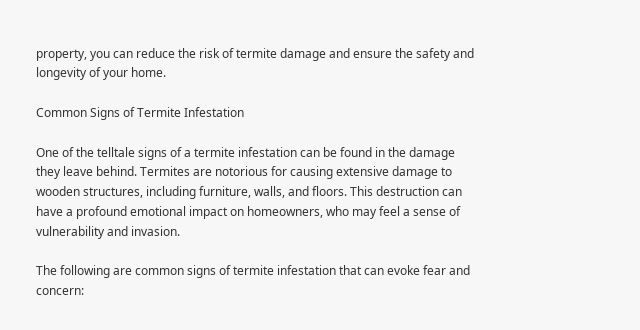property, you can reduce the risk of termite damage and ensure the safety and longevity of your home.

Common Signs of Termite Infestation

One of the telltale signs of a termite infestation can be found in the damage they leave behind. Termites are notorious for causing extensive damage to wooden structures, including furniture, walls, and floors. This destruction can have a profound emotional impact on homeowners, who may feel a sense of vulnerability and invasion.

The following are common signs of termite infestation that can evoke fear and concern: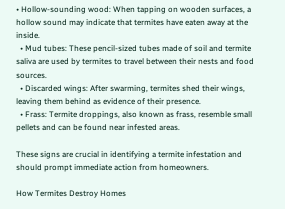• Hollow-sounding wood: When tapping on wooden surfaces, a hollow sound may indicate that termites have eaten away at the inside.
  • Mud tubes: These pencil-sized tubes made of soil and termite saliva are used by termites to travel between their nests and food sources.
  • Discarded wings: After swarming, termites shed their wings, leaving them behind as evidence of their presence.
  • Frass: Termite droppings, also known as frass, resemble small pellets and can be found near infested areas.

These signs are crucial in identifying a termite infestation and should prompt immediate action from homeowners.

How Termites Destroy Homes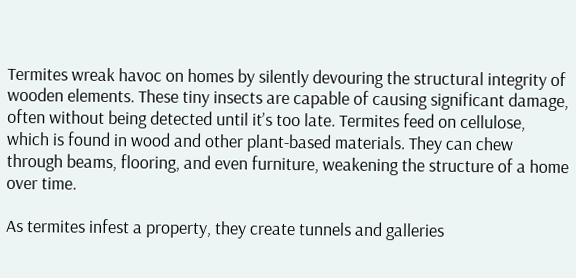Termites wreak havoc on homes by silently devouring the structural integrity of wooden elements. These tiny insects are capable of causing significant damage, often without being detected until it’s too late. Termites feed on cellulose, which is found in wood and other plant-based materials. They can chew through beams, flooring, and even furniture, weakening the structure of a home over time.

As termites infest a property, they create tunnels and galleries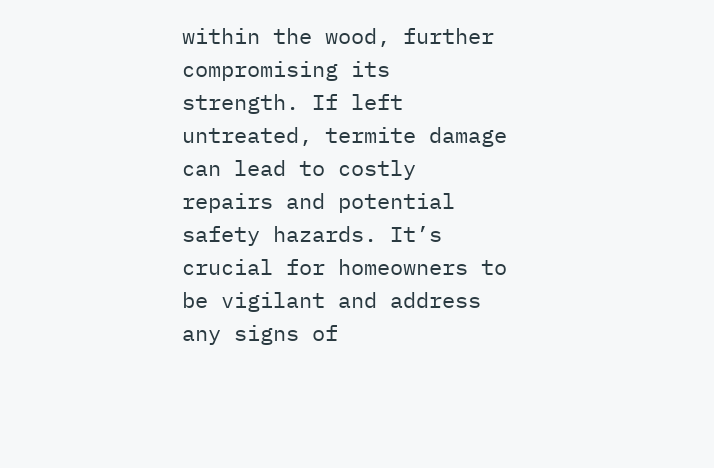within the wood, further compromising its strength. If left untreated, termite damage can lead to costly repairs and potential safety hazards. It’s crucial for homeowners to be vigilant and address any signs of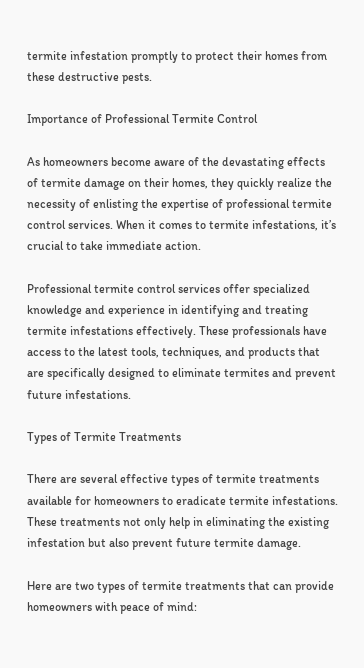termite infestation promptly to protect their homes from these destructive pests.

Importance of Professional Termite Control

As homeowners become aware of the devastating effects of termite damage on their homes, they quickly realize the necessity of enlisting the expertise of professional termite control services. When it comes to termite infestations, it’s crucial to take immediate action.

Professional termite control services offer specialized knowledge and experience in identifying and treating termite infestations effectively. These professionals have access to the latest tools, techniques, and products that are specifically designed to eliminate termites and prevent future infestations.

Types of Termite Treatments

There are several effective types of termite treatments available for homeowners to eradicate termite infestations. These treatments not only help in eliminating the existing infestation but also prevent future termite damage.

Here are two types of termite treatments that can provide homeowners with peace of mind: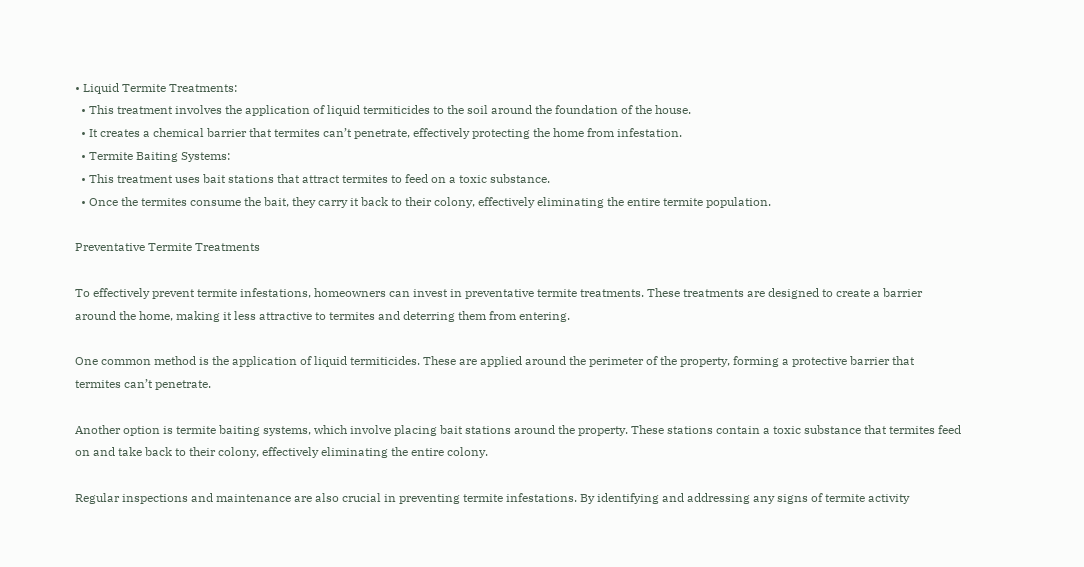• Liquid Termite Treatments:
  • This treatment involves the application of liquid termiticides to the soil around the foundation of the house.
  • It creates a chemical barrier that termites can’t penetrate, effectively protecting the home from infestation.
  • Termite Baiting Systems:
  • This treatment uses bait stations that attract termites to feed on a toxic substance.
  • Once the termites consume the bait, they carry it back to their colony, effectively eliminating the entire termite population.

Preventative Termite Treatments

To effectively prevent termite infestations, homeowners can invest in preventative termite treatments. These treatments are designed to create a barrier around the home, making it less attractive to termites and deterring them from entering.

One common method is the application of liquid termiticides. These are applied around the perimeter of the property, forming a protective barrier that termites can’t penetrate.

Another option is termite baiting systems, which involve placing bait stations around the property. These stations contain a toxic substance that termites feed on and take back to their colony, effectively eliminating the entire colony.

Regular inspections and maintenance are also crucial in preventing termite infestations. By identifying and addressing any signs of termite activity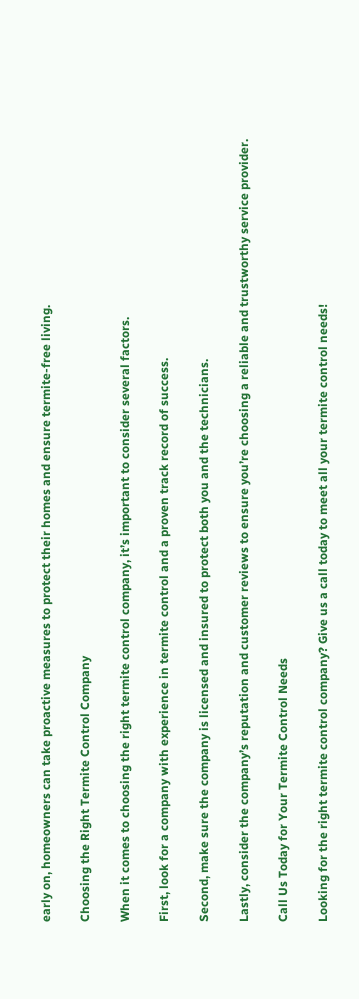early on, homeowners can take proactive measures to protect their homes and ensure termite-free living.

Choosing the Right Termite Control Company

When it comes to choosing the right termite control company, it’s important to consider several factors.

First, look for a company with experience in termite control and a proven track record of success.

Second, make sure the company is licensed and insured to protect both you and the technicians.

Lastly, consider the company’s reputation and customer reviews to ensure you’re choosing a reliable and trustworthy service provider.

Call Us Today for Your Termite Control Needs

Looking for the right termite control company? Give us a call today to meet all your termite control needs!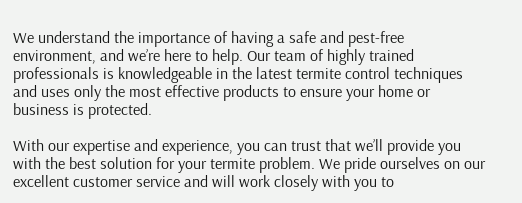We understand the importance of having a safe and pest-free environment, and we’re here to help. Our team of highly trained professionals is knowledgeable in the latest termite control techniques and uses only the most effective products to ensure your home or business is protected.

With our expertise and experience, you can trust that we’ll provide you with the best solution for your termite problem. We pride ourselves on our excellent customer service and will work closely with you to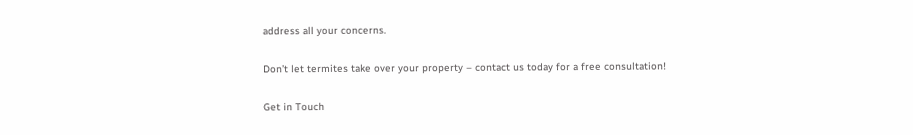address all your concerns.

Don’t let termites take over your property – contact us today for a free consultation!

Get in Touch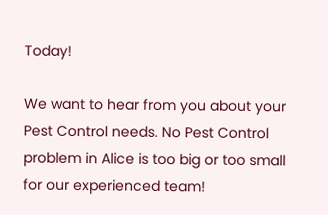Today!

We want to hear from you about your Pest Control needs. No Pest Control problem in Alice is too big or too small for our experienced team!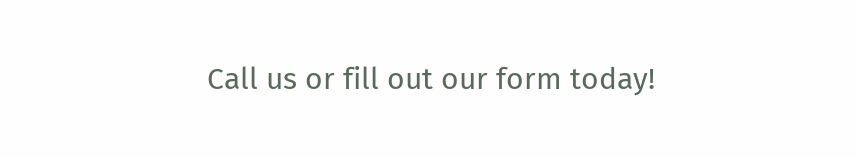Call us or fill out our form today!